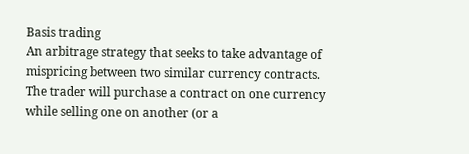Basis trading
An arbitrage strategy that seeks to take advantage of mispricing between two similar currency contracts. The trader will purchase a contract on one currency while selling one on another (or a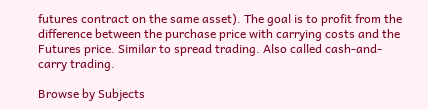futures contract on the same asset). The goal is to profit from the difference between the purchase price with carrying costs and the Futures price. Similar to spread trading. Also called cash-and-carry trading.

Browse by Subjects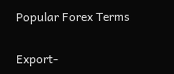Popular Forex Terms

Export-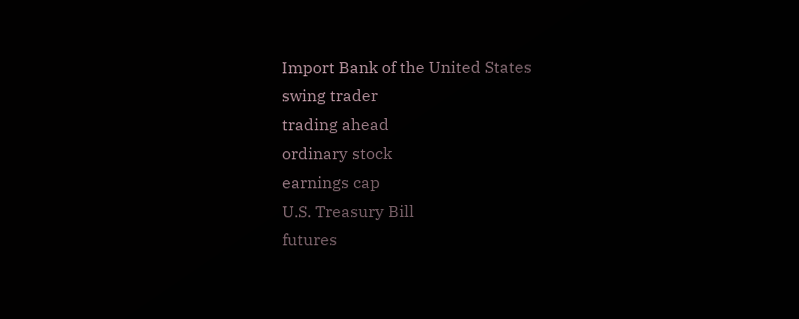Import Bank of the United States
swing trader
trading ahead
ordinary stock
earnings cap
U.S. Treasury Bill
futures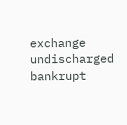exchange
undischarged bankrupt